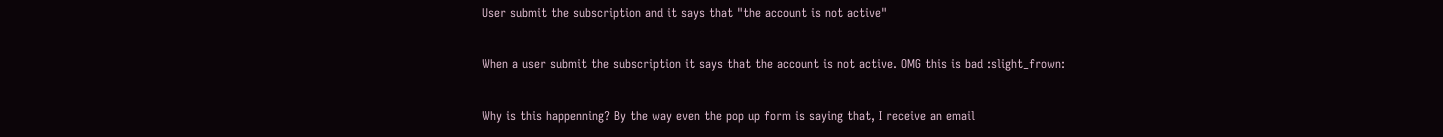User submit the subscription and it says that "the account is not active"

When a user submit the subscription it says that the account is not active. OMG this is bad :slight_frown:

Why is this happenning? By the way even the pop up form is saying that, I receive an email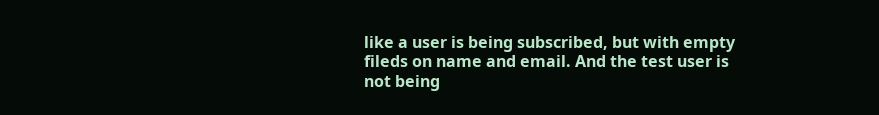like a user is being subscribed, but with empty fileds on name and email. And the test user is not being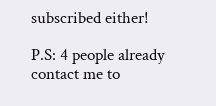subscribed either!

P.S: 4 people already contact me to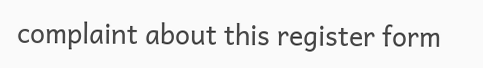complaint about this register form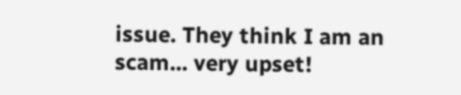issue. They think I am an scam... very upset!